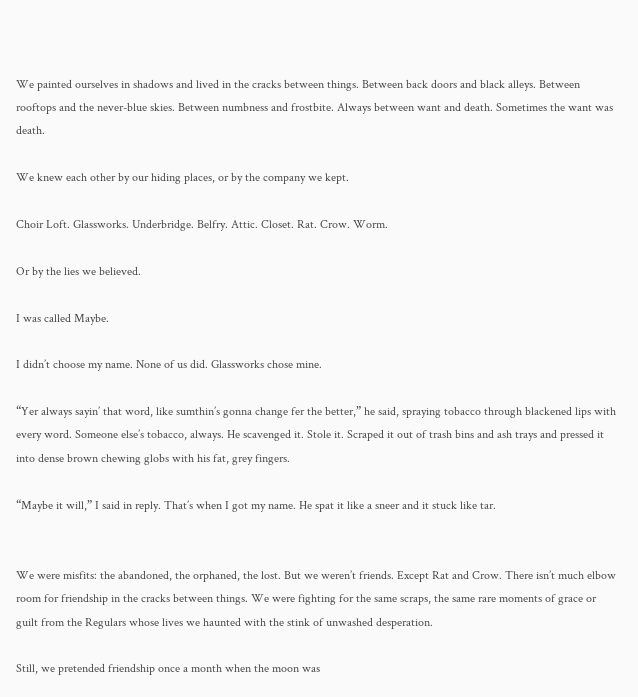We painted ourselves in shadows and lived in the cracks between things. Between back doors and black alleys. Between rooftops and the never-blue skies. Between numbness and frostbite. Always between want and death. Sometimes the want was death.

We knew each other by our hiding places, or by the company we kept.

Choir Loft. Glassworks. Underbridge. Belfry. Attic. Closet. Rat. Crow. Worm.

Or by the lies we believed.

I was called Maybe.

I didn’t choose my name. None of us did. Glassworks chose mine.

“Yer always sayin’ that word, like sumthin’s gonna change fer the better,” he said, spraying tobacco through blackened lips with every word. Someone else’s tobacco, always. He scavenged it. Stole it. Scraped it out of trash bins and ash trays and pressed it into dense brown chewing globs with his fat, grey fingers.

“Maybe it will,” I said in reply. That’s when I got my name. He spat it like a sneer and it stuck like tar.


We were misfits: the abandoned, the orphaned, the lost. But we weren’t friends. Except Rat and Crow. There isn’t much elbow room for friendship in the cracks between things. We were fighting for the same scraps, the same rare moments of grace or guilt from the Regulars whose lives we haunted with the stink of unwashed desperation.

Still, we pretended friendship once a month when the moon was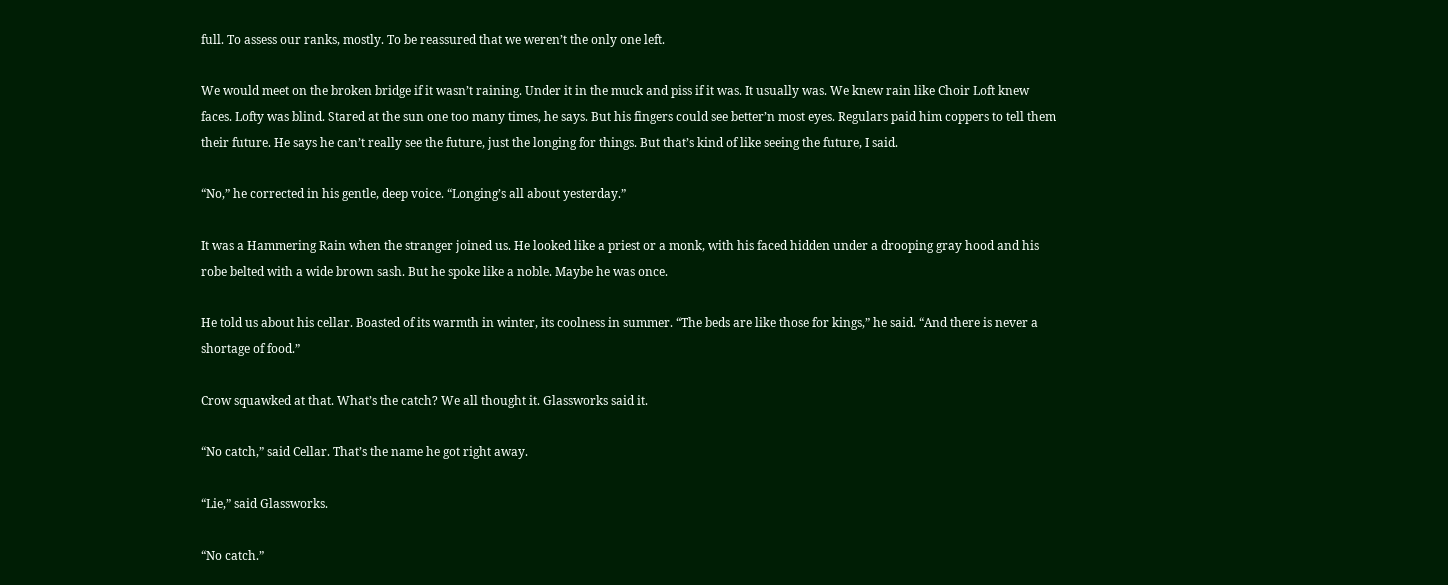full. To assess our ranks, mostly. To be reassured that we weren’t the only one left.

We would meet on the broken bridge if it wasn’t raining. Under it in the muck and piss if it was. It usually was. We knew rain like Choir Loft knew faces. Lofty was blind. Stared at the sun one too many times, he says. But his fingers could see better’n most eyes. Regulars paid him coppers to tell them their future. He says he can’t really see the future, just the longing for things. But that’s kind of like seeing the future, I said.

“No,” he corrected in his gentle, deep voice. “Longing’s all about yesterday.”

It was a Hammering Rain when the stranger joined us. He looked like a priest or a monk, with his faced hidden under a drooping gray hood and his robe belted with a wide brown sash. But he spoke like a noble. Maybe he was once.

He told us about his cellar. Boasted of its warmth in winter, its coolness in summer. “The beds are like those for kings,” he said. “And there is never a shortage of food.”

Crow squawked at that. What’s the catch? We all thought it. Glassworks said it.

“No catch,” said Cellar. That’s the name he got right away.

“Lie,” said Glassworks.

“No catch.”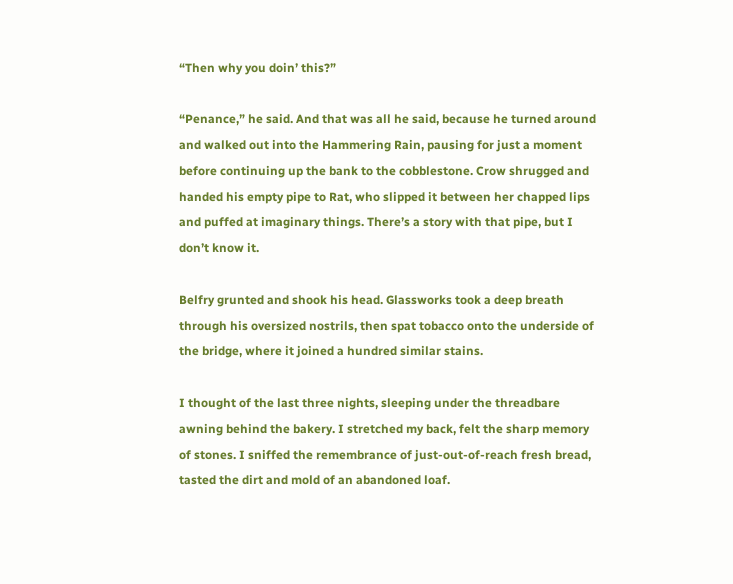“Then why you doin’ this?”

“Penance,” he said. And that was all he said, because he turned around and walked out into the Hammering Rain, pausing for just a moment before continuing up the bank to the cobblestone. Crow shrugged and handed his empty pipe to Rat, who slipped it between her chapped lips and puffed at imaginary things. There’s a story with that pipe, but I don’t know it.

Belfry grunted and shook his head. Glassworks took a deep breath through his oversized nostrils, then spat tobacco onto the underside of the bridge, where it joined a hundred similar stains.

I thought of the last three nights, sleeping under the threadbare awning behind the bakery. I stretched my back, felt the sharp memory of stones. I sniffed the remembrance of just-out-of-reach fresh bread, tasted the dirt and mold of an abandoned loaf.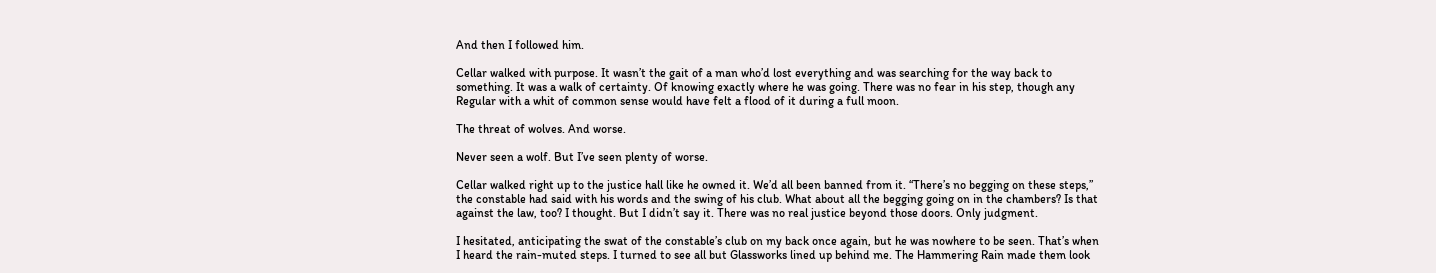And then I followed him.

Cellar walked with purpose. It wasn’t the gait of a man who’d lost everything and was searching for the way back to something. It was a walk of certainty. Of knowing exactly where he was going. There was no fear in his step, though any Regular with a whit of common sense would have felt a flood of it during a full moon.

The threat of wolves. And worse.

Never seen a wolf. But I’ve seen plenty of worse.

Cellar walked right up to the justice hall like he owned it. We’d all been banned from it. “There’s no begging on these steps,” the constable had said with his words and the swing of his club. What about all the begging going on in the chambers? Is that against the law, too? I thought. But I didn’t say it. There was no real justice beyond those doors. Only judgment.

I hesitated, anticipating the swat of the constable’s club on my back once again, but he was nowhere to be seen. That’s when I heard the rain-muted steps. I turned to see all but Glassworks lined up behind me. The Hammering Rain made them look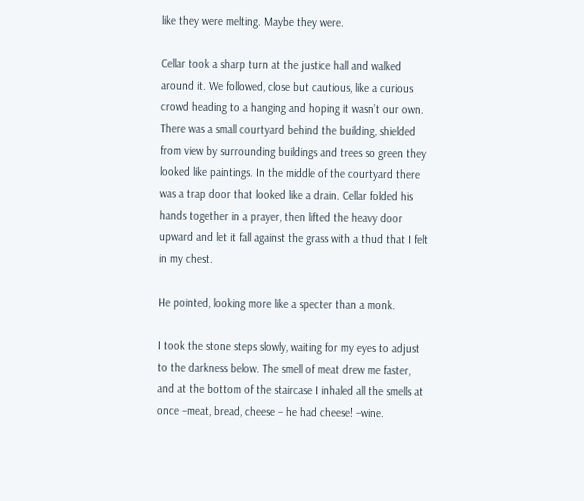like they were melting. Maybe they were.

Cellar took a sharp turn at the justice hall and walked around it. We followed, close but cautious, like a curious crowd heading to a hanging and hoping it wasn’t our own. There was a small courtyard behind the building, shielded from view by surrounding buildings and trees so green they looked like paintings. In the middle of the courtyard there was a trap door that looked like a drain. Cellar folded his hands together in a prayer, then lifted the heavy door upward and let it fall against the grass with a thud that I felt in my chest.

He pointed, looking more like a specter than a monk.

I took the stone steps slowly, waiting for my eyes to adjust to the darkness below. The smell of meat drew me faster, and at the bottom of the staircase I inhaled all the smells at once –meat, bread, cheese – he had cheese! –wine.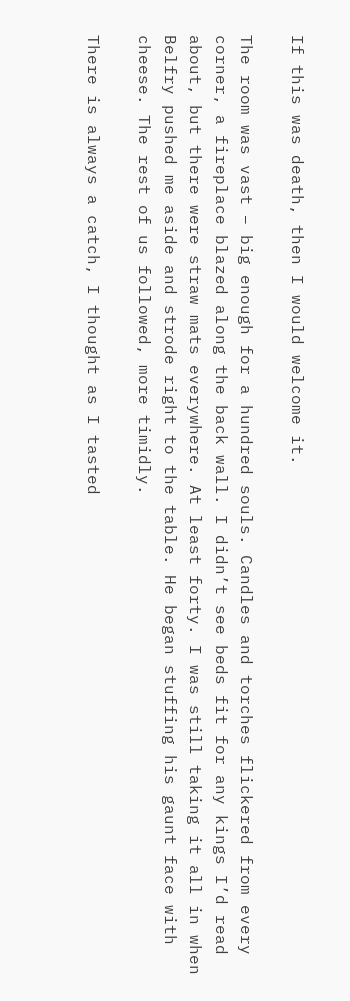If this was death, then I would welcome it.

The room was vast – big enough for a hundred souls. Candles and torches flickered from every corner, a fireplace blazed along the back wall. I didn’t see beds fit for any kings I’d read about, but there were straw mats everywhere. At least forty. I was still taking it all in when Belfry pushed me aside and strode right to the table. He began stuffing his gaunt face with cheese. The rest of us followed, more timidly.

There is always a catch, I thought as I tasted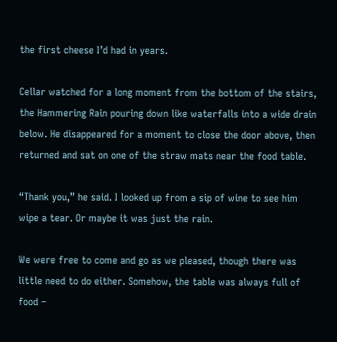the first cheese I’d had in years.

Cellar watched for a long moment from the bottom of the stairs, the Hammering Rain pouring down like waterfalls into a wide drain below. He disappeared for a moment to close the door above, then returned and sat on one of the straw mats near the food table.

“Thank you,” he said. I looked up from a sip of wine to see him wipe a tear. Or maybe it was just the rain.

We were free to come and go as we pleased, though there was little need to do either. Somehow, the table was always full of food –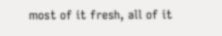most of it fresh, all of it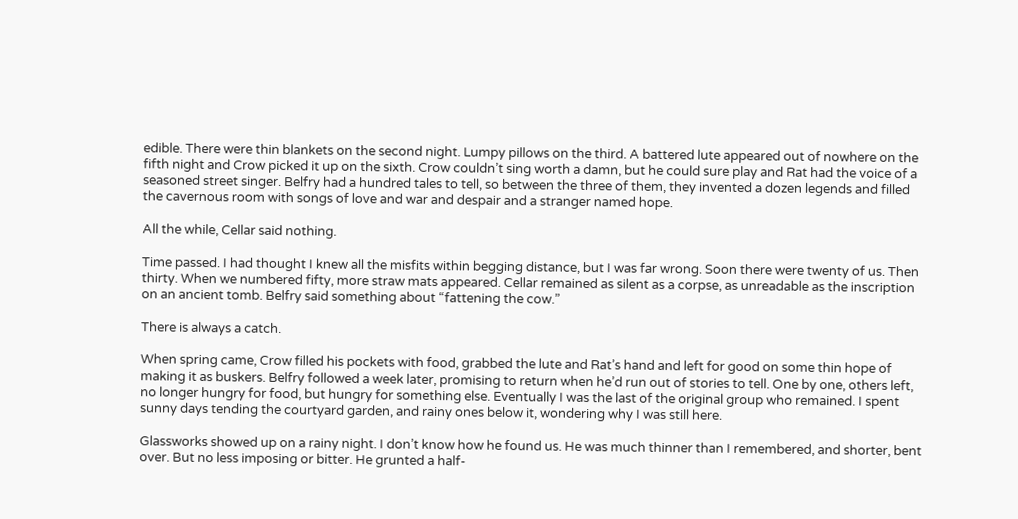edible. There were thin blankets on the second night. Lumpy pillows on the third. A battered lute appeared out of nowhere on the fifth night and Crow picked it up on the sixth. Crow couldn’t sing worth a damn, but he could sure play and Rat had the voice of a seasoned street singer. Belfry had a hundred tales to tell, so between the three of them, they invented a dozen legends and filled the cavernous room with songs of love and war and despair and a stranger named hope.

All the while, Cellar said nothing.

Time passed. I had thought I knew all the misfits within begging distance, but I was far wrong. Soon there were twenty of us. Then thirty. When we numbered fifty, more straw mats appeared. Cellar remained as silent as a corpse, as unreadable as the inscription on an ancient tomb. Belfry said something about “fattening the cow.”

There is always a catch.

When spring came, Crow filled his pockets with food, grabbed the lute and Rat’s hand and left for good on some thin hope of making it as buskers. Belfry followed a week later, promising to return when he’d run out of stories to tell. One by one, others left, no longer hungry for food, but hungry for something else. Eventually I was the last of the original group who remained. I spent sunny days tending the courtyard garden, and rainy ones below it, wondering why I was still here.

Glassworks showed up on a rainy night. I don’t know how he found us. He was much thinner than I remembered, and shorter, bent over. But no less imposing or bitter. He grunted a half-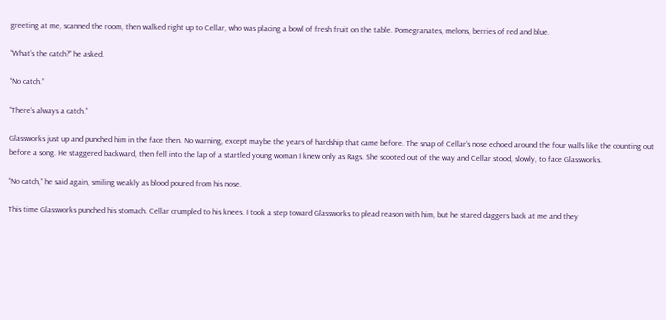greeting at me, scanned the room, then walked right up to Cellar, who was placing a bowl of fresh fruit on the table. Pomegranates, melons, berries of red and blue.

“What’s the catch?” he asked.

“No catch.”

“There’s always a catch.”

Glassworks just up and punched him in the face then. No warning, except maybe the years of hardship that came before. The snap of Cellar’s nose echoed around the four walls like the counting out before a song. He staggered backward, then fell into the lap of a startled young woman I knew only as Rags. She scooted out of the way and Cellar stood, slowly, to face Glassworks.

“No catch,” he said again, smiling weakly as blood poured from his nose.

This time Glassworks punched his stomach. Cellar crumpled to his knees. I took a step toward Glassworks to plead reason with him, but he stared daggers back at me and they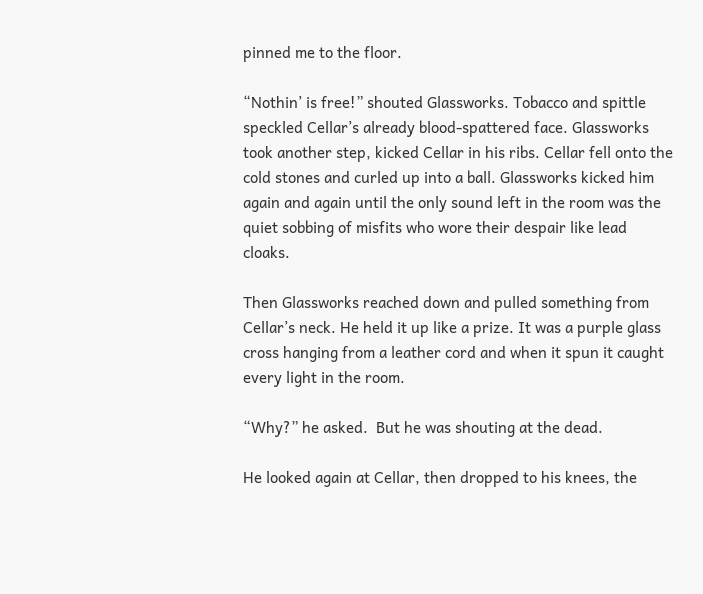pinned me to the floor.

“Nothin’ is free!” shouted Glassworks. Tobacco and spittle speckled Cellar’s already blood-spattered face. Glassworks took another step, kicked Cellar in his ribs. Cellar fell onto the cold stones and curled up into a ball. Glassworks kicked him again and again until the only sound left in the room was the quiet sobbing of misfits who wore their despair like lead cloaks.

Then Glassworks reached down and pulled something from Cellar’s neck. He held it up like a prize. It was a purple glass cross hanging from a leather cord and when it spun it caught every light in the room.

“Why?” he asked.  But he was shouting at the dead.

He looked again at Cellar, then dropped to his knees, the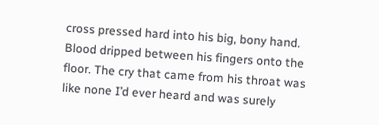cross pressed hard into his big, bony hand. Blood dripped between his fingers onto the floor. The cry that came from his throat was like none I’d ever heard and was surely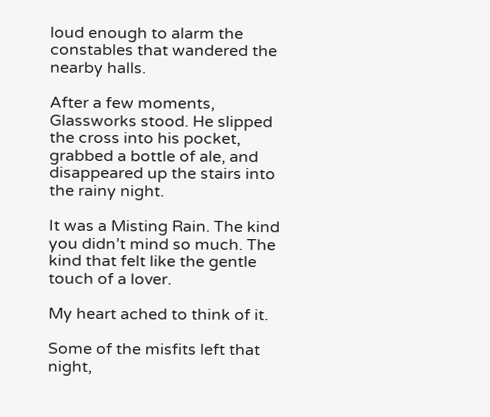loud enough to alarm the constables that wandered the nearby halls.

After a few moments, Glassworks stood. He slipped the cross into his pocket, grabbed a bottle of ale, and disappeared up the stairs into the rainy night.

It was a Misting Rain. The kind you didn’t mind so much. The kind that felt like the gentle touch of a lover.

My heart ached to think of it.

Some of the misfits left that night,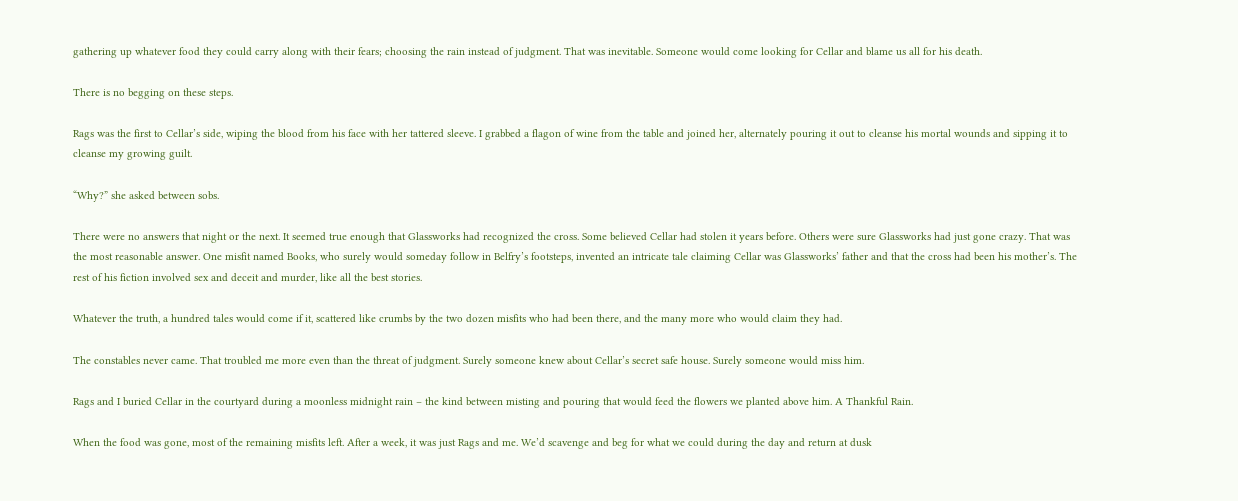gathering up whatever food they could carry along with their fears; choosing the rain instead of judgment. That was inevitable. Someone would come looking for Cellar and blame us all for his death.

There is no begging on these steps.

Rags was the first to Cellar’s side, wiping the blood from his face with her tattered sleeve. I grabbed a flagon of wine from the table and joined her, alternately pouring it out to cleanse his mortal wounds and sipping it to cleanse my growing guilt.

“Why?” she asked between sobs.

There were no answers that night or the next. It seemed true enough that Glassworks had recognized the cross. Some believed Cellar had stolen it years before. Others were sure Glassworks had just gone crazy. That was the most reasonable answer. One misfit named Books, who surely would someday follow in Belfry’s footsteps, invented an intricate tale claiming Cellar was Glassworks’ father and that the cross had been his mother’s. The rest of his fiction involved sex and deceit and murder, like all the best stories.

Whatever the truth, a hundred tales would come if it, scattered like crumbs by the two dozen misfits who had been there, and the many more who would claim they had.

The constables never came. That troubled me more even than the threat of judgment. Surely someone knew about Cellar’s secret safe house. Surely someone would miss him.

Rags and I buried Cellar in the courtyard during a moonless midnight rain – the kind between misting and pouring that would feed the flowers we planted above him. A Thankful Rain.

When the food was gone, most of the remaining misfits left. After a week, it was just Rags and me. We’d scavenge and beg for what we could during the day and return at dusk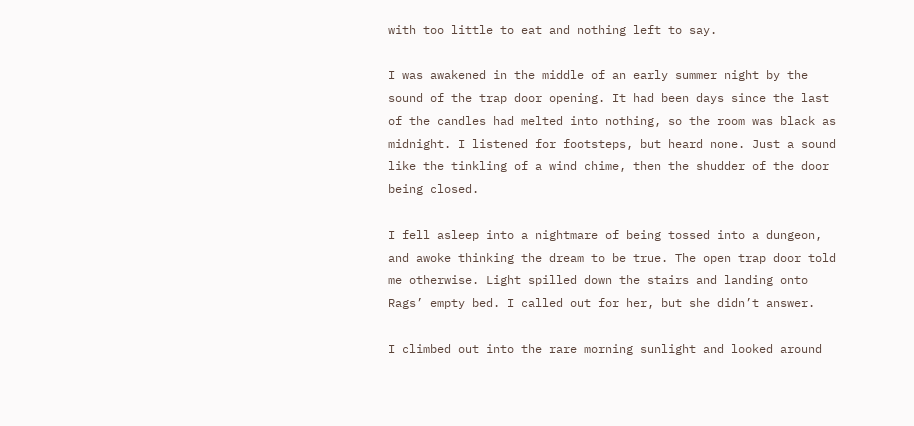with too little to eat and nothing left to say.

I was awakened in the middle of an early summer night by the sound of the trap door opening. It had been days since the last of the candles had melted into nothing, so the room was black as midnight. I listened for footsteps, but heard none. Just a sound like the tinkling of a wind chime, then the shudder of the door being closed.

I fell asleep into a nightmare of being tossed into a dungeon, and awoke thinking the dream to be true. The open trap door told me otherwise. Light spilled down the stairs and landing onto Rags’ empty bed. I called out for her, but she didn’t answer.

I climbed out into the rare morning sunlight and looked around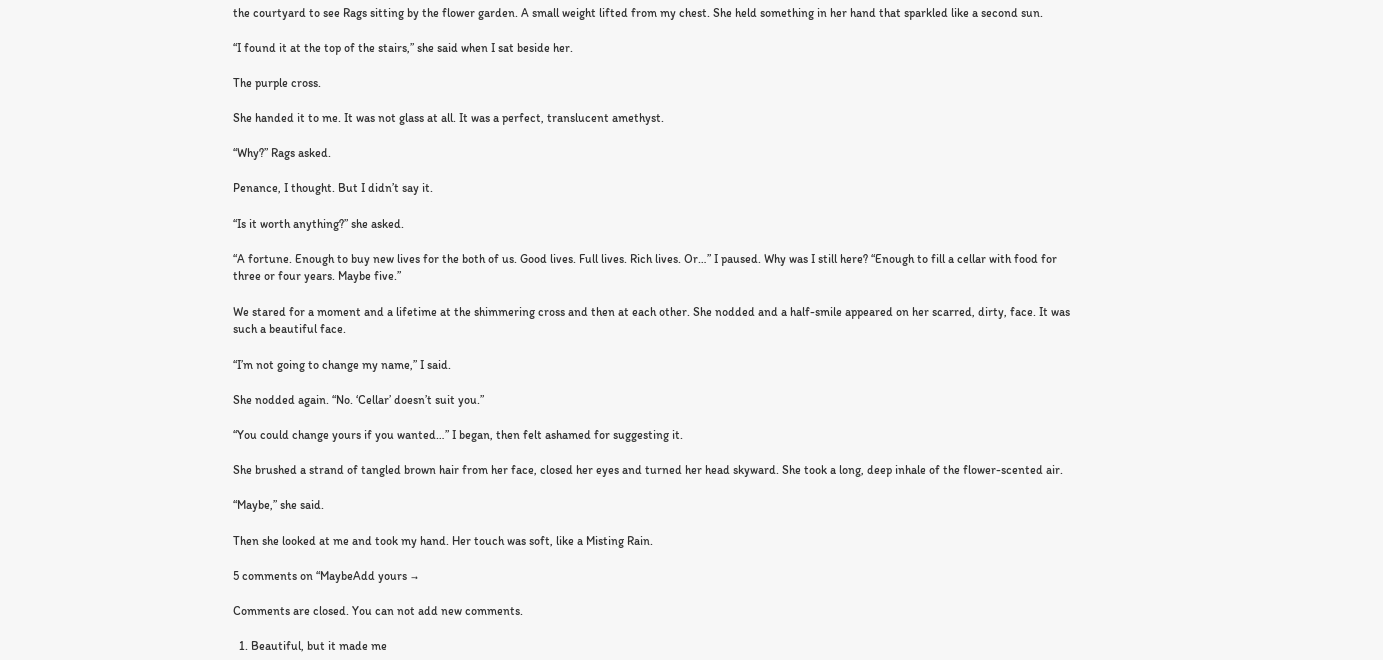the courtyard to see Rags sitting by the flower garden. A small weight lifted from my chest. She held something in her hand that sparkled like a second sun.

“I found it at the top of the stairs,” she said when I sat beside her.

The purple cross.

She handed it to me. It was not glass at all. It was a perfect, translucent amethyst.

“Why?” Rags asked.

Penance, I thought. But I didn’t say it.

“Is it worth anything?” she asked.

“A fortune. Enough to buy new lives for the both of us. Good lives. Full lives. Rich lives. Or…” I paused. Why was I still here? “Enough to fill a cellar with food for three or four years. Maybe five.”

We stared for a moment and a lifetime at the shimmering cross and then at each other. She nodded and a half-smile appeared on her scarred, dirty, face. It was such a beautiful face.

“I’m not going to change my name,” I said.

She nodded again. “No. ‘Cellar’ doesn’t suit you.”

“You could change yours if you wanted…” I began, then felt ashamed for suggesting it.

She brushed a strand of tangled brown hair from her face, closed her eyes and turned her head skyward. She took a long, deep inhale of the flower-scented air.

“Maybe,” she said.

Then she looked at me and took my hand. Her touch was soft, like a Misting Rain.

5 comments on “MaybeAdd yours →

Comments are closed. You can not add new comments.

  1. Beautiful, but it made me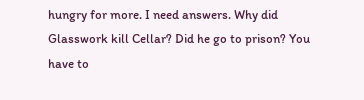hungry for more. I need answers. Why did Glasswork kill Cellar? Did he go to prison? You have to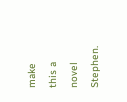make this a novel Stephen.